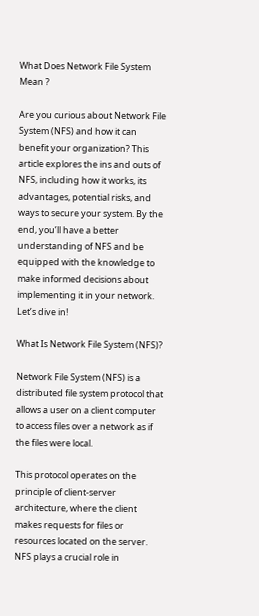What Does Network File System Mean ?

Are you curious about Network File System (NFS) and how it can benefit your organization? This article explores the ins and outs of NFS, including how it works, its advantages, potential risks, and ways to secure your system. By the end, you’ll have a better understanding of NFS and be equipped with the knowledge to make informed decisions about implementing it in your network. Let’s dive in!

What Is Network File System (NFS)?

Network File System (NFS) is a distributed file system protocol that allows a user on a client computer to access files over a network as if the files were local.

This protocol operates on the principle of client-server architecture, where the client makes requests for files or resources located on the server. NFS plays a crucial role in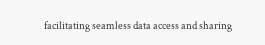facilitating seamless data access and sharing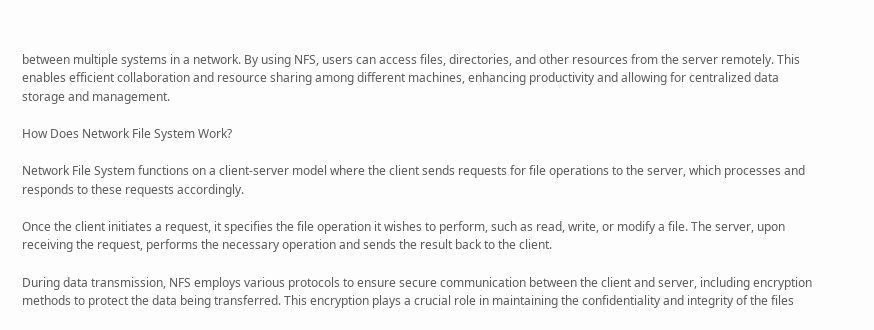between multiple systems in a network. By using NFS, users can access files, directories, and other resources from the server remotely. This enables efficient collaboration and resource sharing among different machines, enhancing productivity and allowing for centralized data storage and management.

How Does Network File System Work?

Network File System functions on a client-server model where the client sends requests for file operations to the server, which processes and responds to these requests accordingly.

Once the client initiates a request, it specifies the file operation it wishes to perform, such as read, write, or modify a file. The server, upon receiving the request, performs the necessary operation and sends the result back to the client.

During data transmission, NFS employs various protocols to ensure secure communication between the client and server, including encryption methods to protect the data being transferred. This encryption plays a crucial role in maintaining the confidentiality and integrity of the files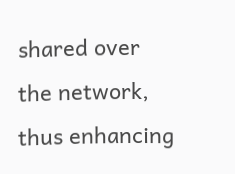shared over the network, thus enhancing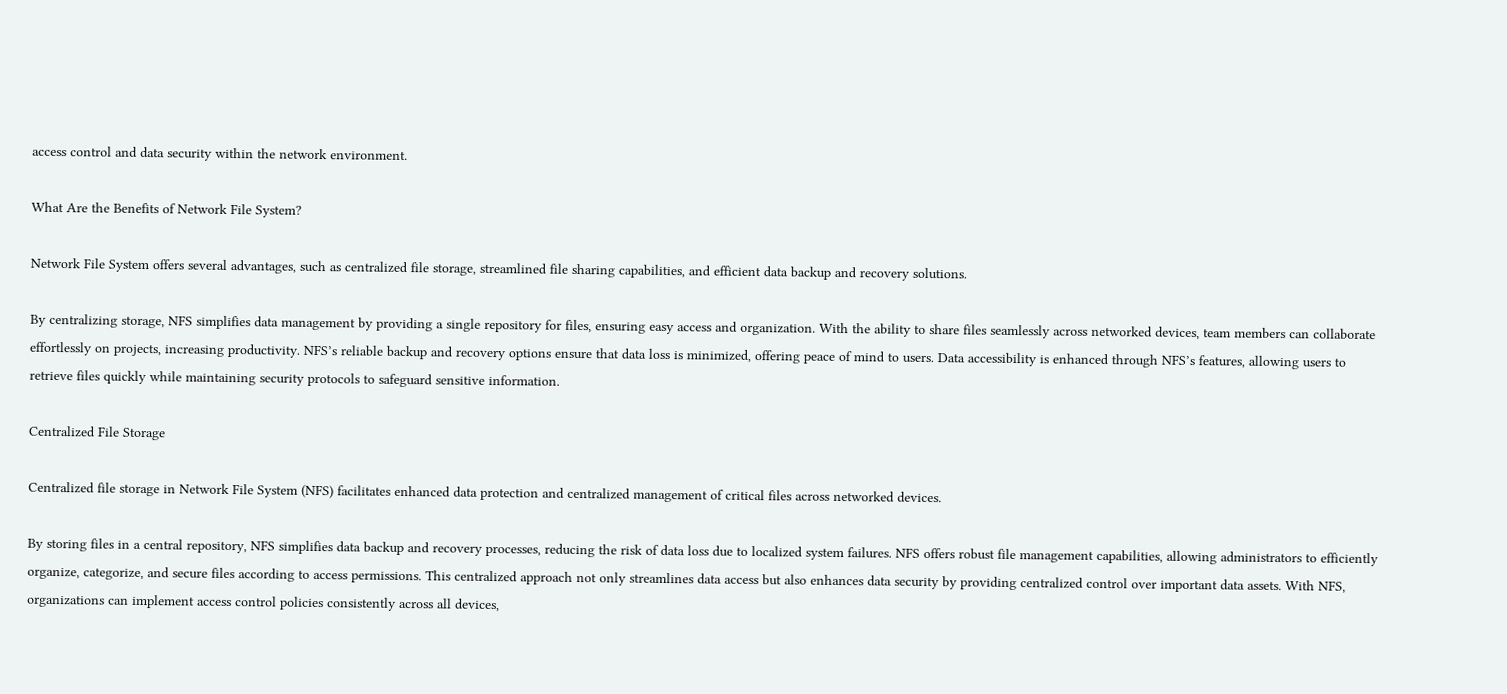access control and data security within the network environment.

What Are the Benefits of Network File System?

Network File System offers several advantages, such as centralized file storage, streamlined file sharing capabilities, and efficient data backup and recovery solutions.

By centralizing storage, NFS simplifies data management by providing a single repository for files, ensuring easy access and organization. With the ability to share files seamlessly across networked devices, team members can collaborate effortlessly on projects, increasing productivity. NFS’s reliable backup and recovery options ensure that data loss is minimized, offering peace of mind to users. Data accessibility is enhanced through NFS’s features, allowing users to retrieve files quickly while maintaining security protocols to safeguard sensitive information.

Centralized File Storage

Centralized file storage in Network File System (NFS) facilitates enhanced data protection and centralized management of critical files across networked devices.

By storing files in a central repository, NFS simplifies data backup and recovery processes, reducing the risk of data loss due to localized system failures. NFS offers robust file management capabilities, allowing administrators to efficiently organize, categorize, and secure files according to access permissions. This centralized approach not only streamlines data access but also enhances data security by providing centralized control over important data assets. With NFS, organizations can implement access control policies consistently across all devices,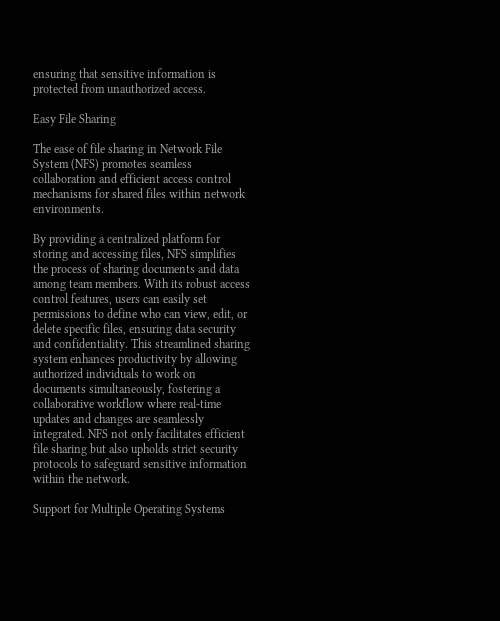ensuring that sensitive information is protected from unauthorized access.

Easy File Sharing

The ease of file sharing in Network File System (NFS) promotes seamless collaboration and efficient access control mechanisms for shared files within network environments.

By providing a centralized platform for storing and accessing files, NFS simplifies the process of sharing documents and data among team members. With its robust access control features, users can easily set permissions to define who can view, edit, or delete specific files, ensuring data security and confidentiality. This streamlined sharing system enhances productivity by allowing authorized individuals to work on documents simultaneously, fostering a collaborative workflow where real-time updates and changes are seamlessly integrated. NFS not only facilitates efficient file sharing but also upholds strict security protocols to safeguard sensitive information within the network.

Support for Multiple Operating Systems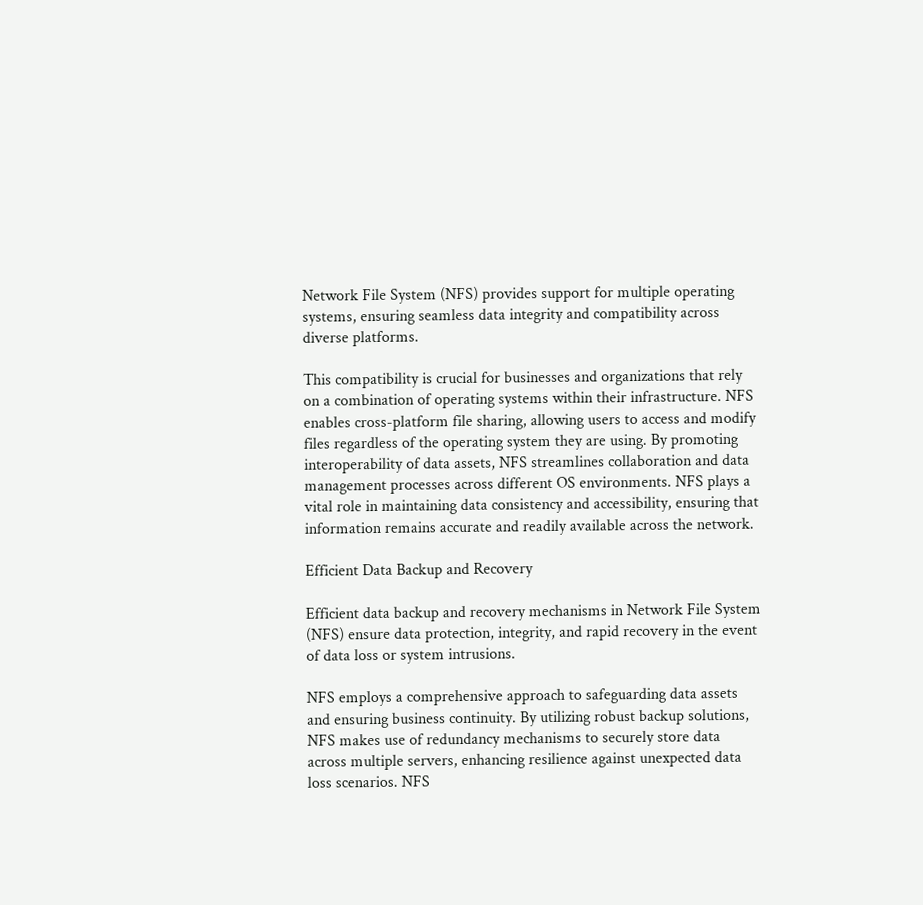Network File System (NFS) provides support for multiple operating systems, ensuring seamless data integrity and compatibility across diverse platforms.

This compatibility is crucial for businesses and organizations that rely on a combination of operating systems within their infrastructure. NFS enables cross-platform file sharing, allowing users to access and modify files regardless of the operating system they are using. By promoting interoperability of data assets, NFS streamlines collaboration and data management processes across different OS environments. NFS plays a vital role in maintaining data consistency and accessibility, ensuring that information remains accurate and readily available across the network.

Efficient Data Backup and Recovery

Efficient data backup and recovery mechanisms in Network File System (NFS) ensure data protection, integrity, and rapid recovery in the event of data loss or system intrusions.

NFS employs a comprehensive approach to safeguarding data assets and ensuring business continuity. By utilizing robust backup solutions, NFS makes use of redundancy mechanisms to securely store data across multiple servers, enhancing resilience against unexpected data loss scenarios. NFS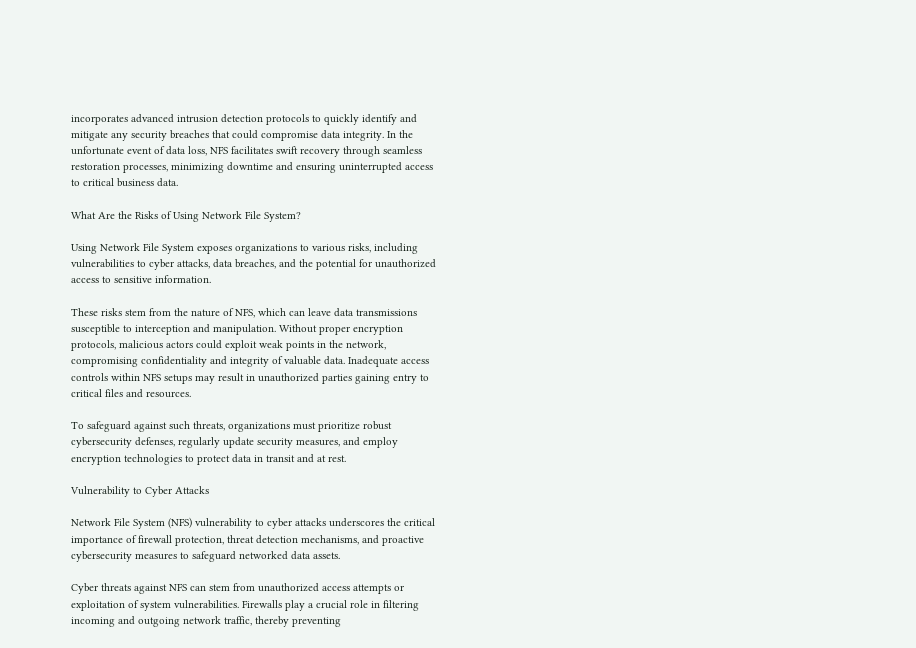incorporates advanced intrusion detection protocols to quickly identify and mitigate any security breaches that could compromise data integrity. In the unfortunate event of data loss, NFS facilitates swift recovery through seamless restoration processes, minimizing downtime and ensuring uninterrupted access to critical business data.

What Are the Risks of Using Network File System?

Using Network File System exposes organizations to various risks, including vulnerabilities to cyber attacks, data breaches, and the potential for unauthorized access to sensitive information.

These risks stem from the nature of NFS, which can leave data transmissions susceptible to interception and manipulation. Without proper encryption protocols, malicious actors could exploit weak points in the network, compromising confidentiality and integrity of valuable data. Inadequate access controls within NFS setups may result in unauthorized parties gaining entry to critical files and resources.

To safeguard against such threats, organizations must prioritize robust cybersecurity defenses, regularly update security measures, and employ encryption technologies to protect data in transit and at rest.

Vulnerability to Cyber Attacks

Network File System (NFS) vulnerability to cyber attacks underscores the critical importance of firewall protection, threat detection mechanisms, and proactive cybersecurity measures to safeguard networked data assets.

Cyber threats against NFS can stem from unauthorized access attempts or exploitation of system vulnerabilities. Firewalls play a crucial role in filtering incoming and outgoing network traffic, thereby preventing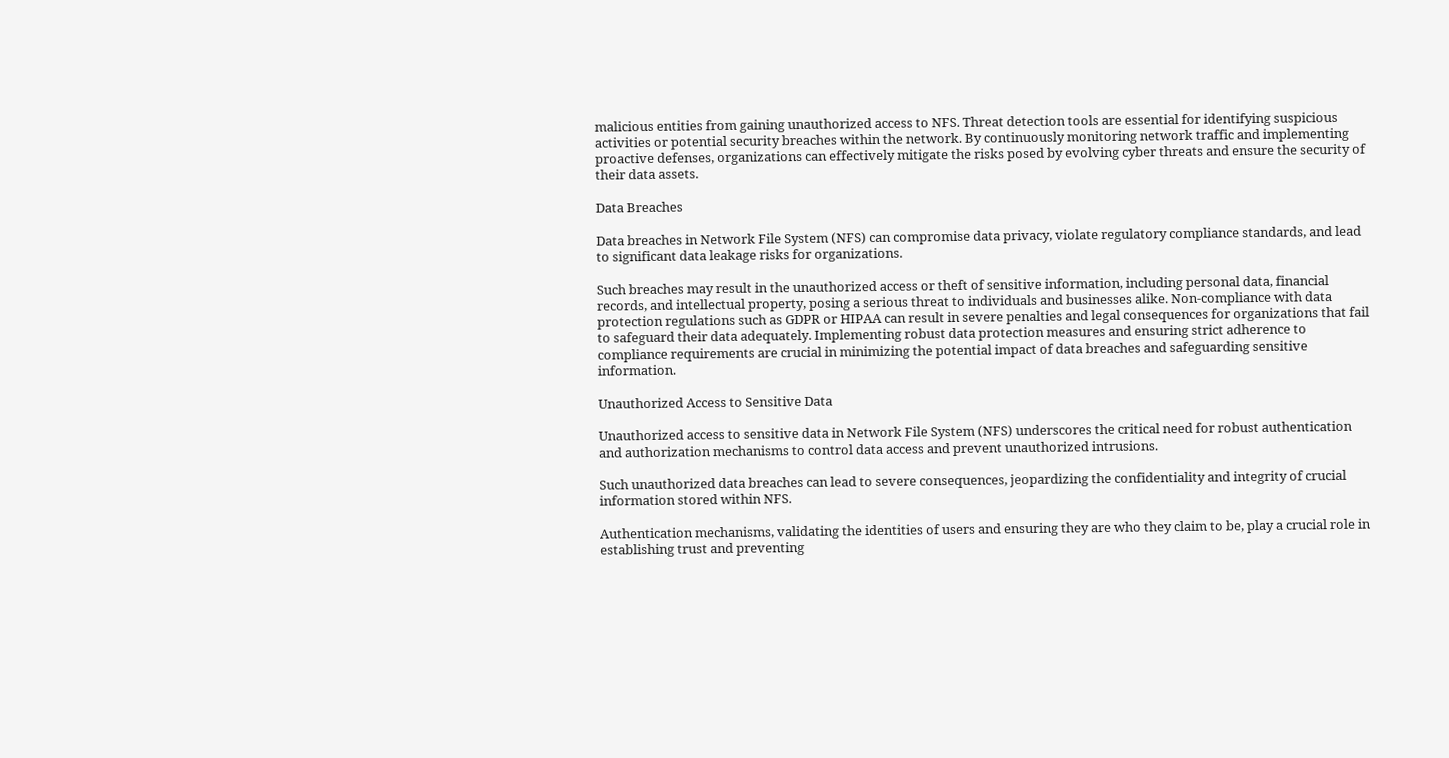malicious entities from gaining unauthorized access to NFS. Threat detection tools are essential for identifying suspicious activities or potential security breaches within the network. By continuously monitoring network traffic and implementing proactive defenses, organizations can effectively mitigate the risks posed by evolving cyber threats and ensure the security of their data assets.

Data Breaches

Data breaches in Network File System (NFS) can compromise data privacy, violate regulatory compliance standards, and lead to significant data leakage risks for organizations.

Such breaches may result in the unauthorized access or theft of sensitive information, including personal data, financial records, and intellectual property, posing a serious threat to individuals and businesses alike. Non-compliance with data protection regulations such as GDPR or HIPAA can result in severe penalties and legal consequences for organizations that fail to safeguard their data adequately. Implementing robust data protection measures and ensuring strict adherence to compliance requirements are crucial in minimizing the potential impact of data breaches and safeguarding sensitive information.

Unauthorized Access to Sensitive Data

Unauthorized access to sensitive data in Network File System (NFS) underscores the critical need for robust authentication and authorization mechanisms to control data access and prevent unauthorized intrusions.

Such unauthorized data breaches can lead to severe consequences, jeopardizing the confidentiality and integrity of crucial information stored within NFS.

Authentication mechanisms, validating the identities of users and ensuring they are who they claim to be, play a crucial role in establishing trust and preventing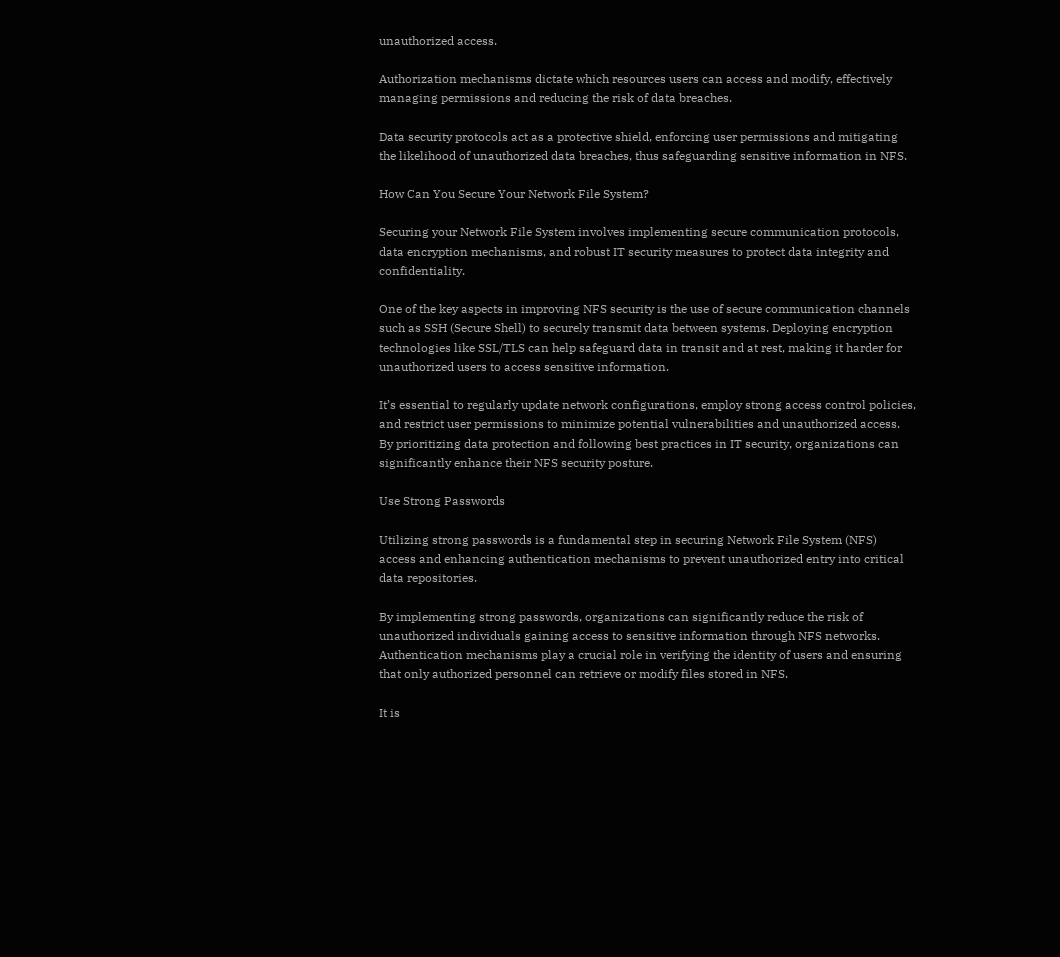unauthorized access.

Authorization mechanisms dictate which resources users can access and modify, effectively managing permissions and reducing the risk of data breaches.

Data security protocols act as a protective shield, enforcing user permissions and mitigating the likelihood of unauthorized data breaches, thus safeguarding sensitive information in NFS.

How Can You Secure Your Network File System?

Securing your Network File System involves implementing secure communication protocols, data encryption mechanisms, and robust IT security measures to protect data integrity and confidentiality.

One of the key aspects in improving NFS security is the use of secure communication channels such as SSH (Secure Shell) to securely transmit data between systems. Deploying encryption technologies like SSL/TLS can help safeguard data in transit and at rest, making it harder for unauthorized users to access sensitive information.

It’s essential to regularly update network configurations, employ strong access control policies, and restrict user permissions to minimize potential vulnerabilities and unauthorized access. By prioritizing data protection and following best practices in IT security, organizations can significantly enhance their NFS security posture.

Use Strong Passwords

Utilizing strong passwords is a fundamental step in securing Network File System (NFS) access and enhancing authentication mechanisms to prevent unauthorized entry into critical data repositories.

By implementing strong passwords, organizations can significantly reduce the risk of unauthorized individuals gaining access to sensitive information through NFS networks. Authentication mechanisms play a crucial role in verifying the identity of users and ensuring that only authorized personnel can retrieve or modify files stored in NFS.

It is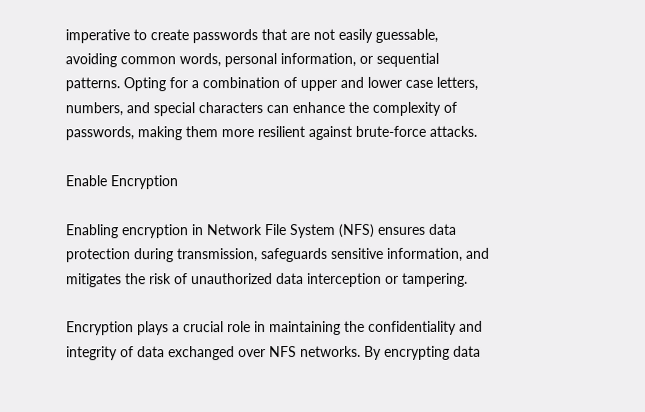imperative to create passwords that are not easily guessable, avoiding common words, personal information, or sequential patterns. Opting for a combination of upper and lower case letters, numbers, and special characters can enhance the complexity of passwords, making them more resilient against brute-force attacks.

Enable Encryption

Enabling encryption in Network File System (NFS) ensures data protection during transmission, safeguards sensitive information, and mitigates the risk of unauthorized data interception or tampering.

Encryption plays a crucial role in maintaining the confidentiality and integrity of data exchanged over NFS networks. By encrypting data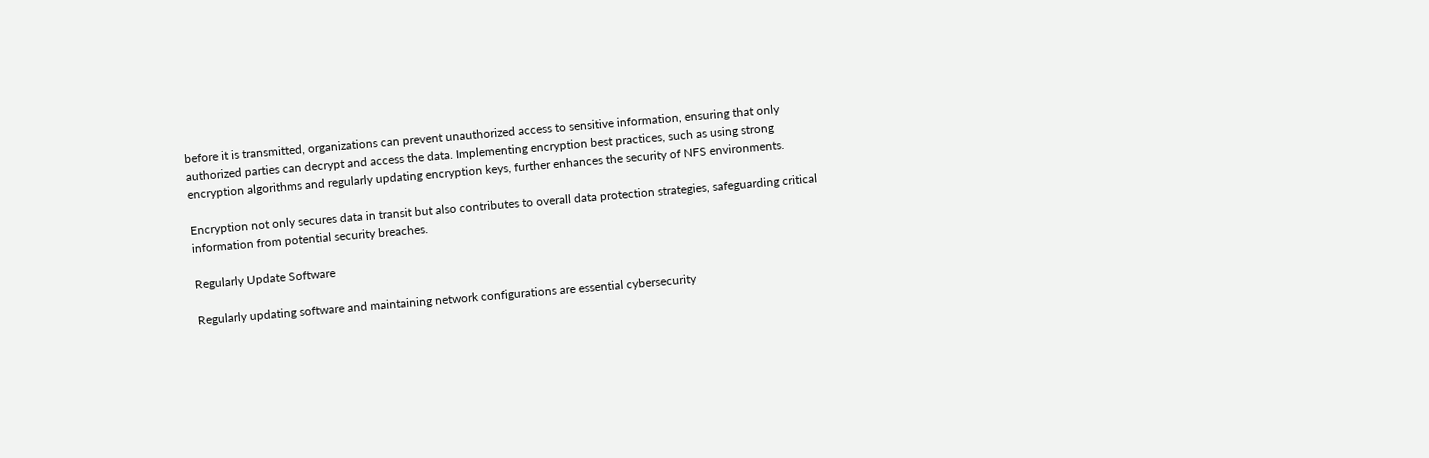before it is transmitted, organizations can prevent unauthorized access to sensitive information, ensuring that only authorized parties can decrypt and access the data. Implementing encryption best practices, such as using strong encryption algorithms and regularly updating encryption keys, further enhances the security of NFS environments.

Encryption not only secures data in transit but also contributes to overall data protection strategies, safeguarding critical information from potential security breaches.

Regularly Update Software

Regularly updating software and maintaining network configurations are essential cybersecurity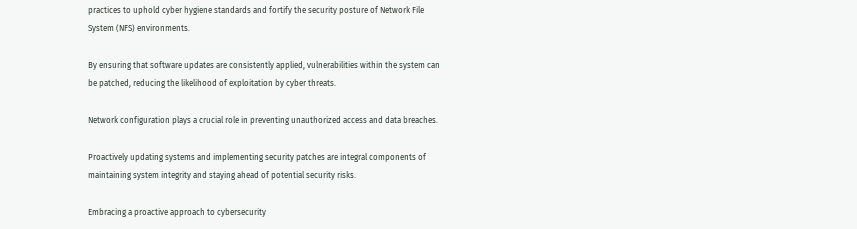practices to uphold cyber hygiene standards and fortify the security posture of Network File System (NFS) environments.

By ensuring that software updates are consistently applied, vulnerabilities within the system can be patched, reducing the likelihood of exploitation by cyber threats.

Network configuration plays a crucial role in preventing unauthorized access and data breaches.

Proactively updating systems and implementing security patches are integral components of maintaining system integrity and staying ahead of potential security risks.

Embracing a proactive approach to cybersecurity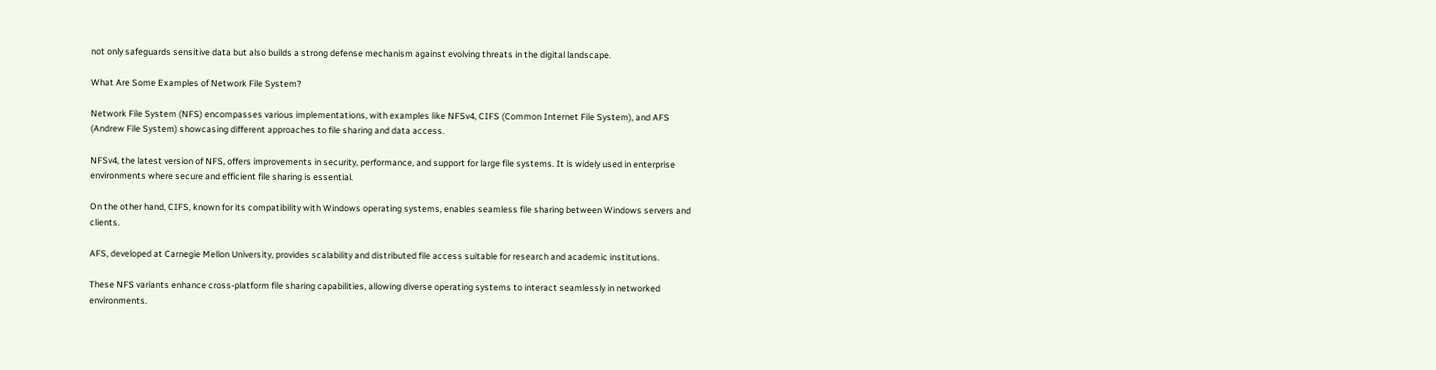not only safeguards sensitive data but also builds a strong defense mechanism against evolving threats in the digital landscape.

What Are Some Examples of Network File System?

Network File System (NFS) encompasses various implementations, with examples like NFSv4, CIFS (Common Internet File System), and AFS (Andrew File System) showcasing different approaches to file sharing and data access.

NFSv4, the latest version of NFS, offers improvements in security, performance, and support for large file systems. It is widely used in enterprise environments where secure and efficient file sharing is essential.

On the other hand, CIFS, known for its compatibility with Windows operating systems, enables seamless file sharing between Windows servers and clients.

AFS, developed at Carnegie Mellon University, provides scalability and distributed file access suitable for research and academic institutions.

These NFS variants enhance cross-platform file sharing capabilities, allowing diverse operating systems to interact seamlessly in networked environments.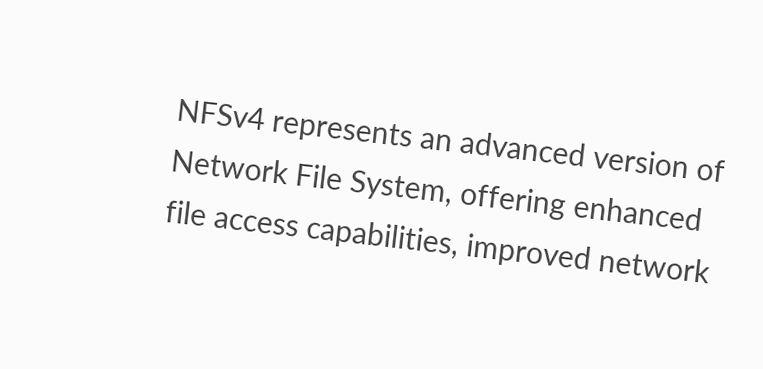NFSv4 represents an advanced version of Network File System, offering enhanced file access capabilities, improved network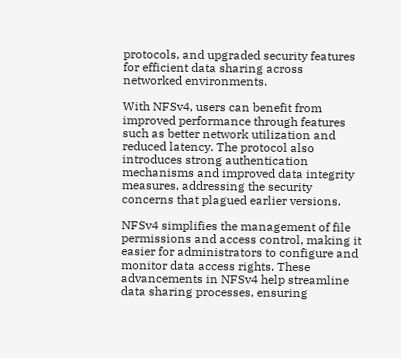protocols, and upgraded security features for efficient data sharing across networked environments.

With NFSv4, users can benefit from improved performance through features such as better network utilization and reduced latency. The protocol also introduces strong authentication mechanisms and improved data integrity measures, addressing the security concerns that plagued earlier versions.

NFSv4 simplifies the management of file permissions and access control, making it easier for administrators to configure and monitor data access rights. These advancements in NFSv4 help streamline data sharing processes, ensuring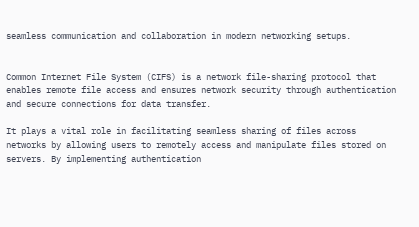seamless communication and collaboration in modern networking setups.


Common Internet File System (CIFS) is a network file-sharing protocol that enables remote file access and ensures network security through authentication and secure connections for data transfer.

It plays a vital role in facilitating seamless sharing of files across networks by allowing users to remotely access and manipulate files stored on servers. By implementing authentication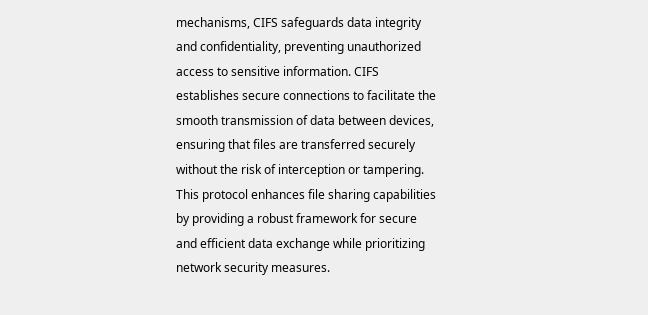mechanisms, CIFS safeguards data integrity and confidentiality, preventing unauthorized access to sensitive information. CIFS establishes secure connections to facilitate the smooth transmission of data between devices, ensuring that files are transferred securely without the risk of interception or tampering. This protocol enhances file sharing capabilities by providing a robust framework for secure and efficient data exchange while prioritizing network security measures.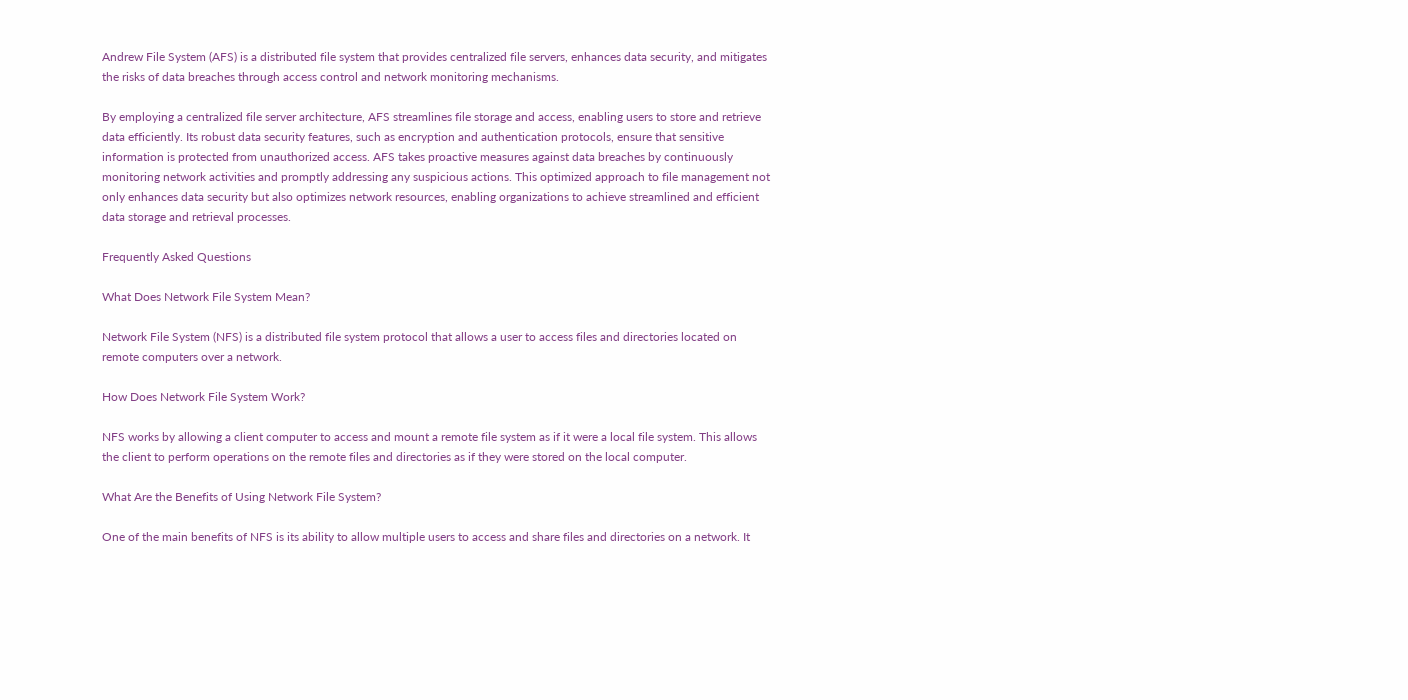Andrew File System (AFS) is a distributed file system that provides centralized file servers, enhances data security, and mitigates the risks of data breaches through access control and network monitoring mechanisms.

By employing a centralized file server architecture, AFS streamlines file storage and access, enabling users to store and retrieve data efficiently. Its robust data security features, such as encryption and authentication protocols, ensure that sensitive information is protected from unauthorized access. AFS takes proactive measures against data breaches by continuously monitoring network activities and promptly addressing any suspicious actions. This optimized approach to file management not only enhances data security but also optimizes network resources, enabling organizations to achieve streamlined and efficient data storage and retrieval processes.

Frequently Asked Questions

What Does Network File System Mean?

Network File System (NFS) is a distributed file system protocol that allows a user to access files and directories located on remote computers over a network.

How Does Network File System Work?

NFS works by allowing a client computer to access and mount a remote file system as if it were a local file system. This allows the client to perform operations on the remote files and directories as if they were stored on the local computer.

What Are the Benefits of Using Network File System?

One of the main benefits of NFS is its ability to allow multiple users to access and share files and directories on a network. It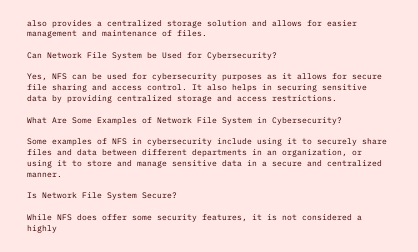also provides a centralized storage solution and allows for easier management and maintenance of files.

Can Network File System be Used for Cybersecurity?

Yes, NFS can be used for cybersecurity purposes as it allows for secure file sharing and access control. It also helps in securing sensitive data by providing centralized storage and access restrictions.

What Are Some Examples of Network File System in Cybersecurity?

Some examples of NFS in cybersecurity include using it to securely share files and data between different departments in an organization, or using it to store and manage sensitive data in a secure and centralized manner.

Is Network File System Secure?

While NFS does offer some security features, it is not considered a highly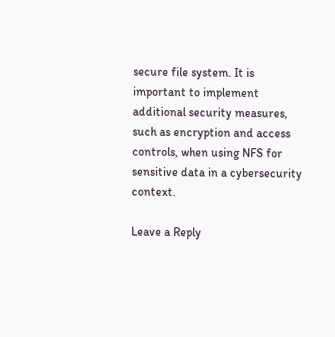secure file system. It is important to implement additional security measures, such as encryption and access controls, when using NFS for sensitive data in a cybersecurity context.

Leave a Reply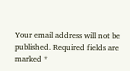Your email address will not be published. Required fields are marked *